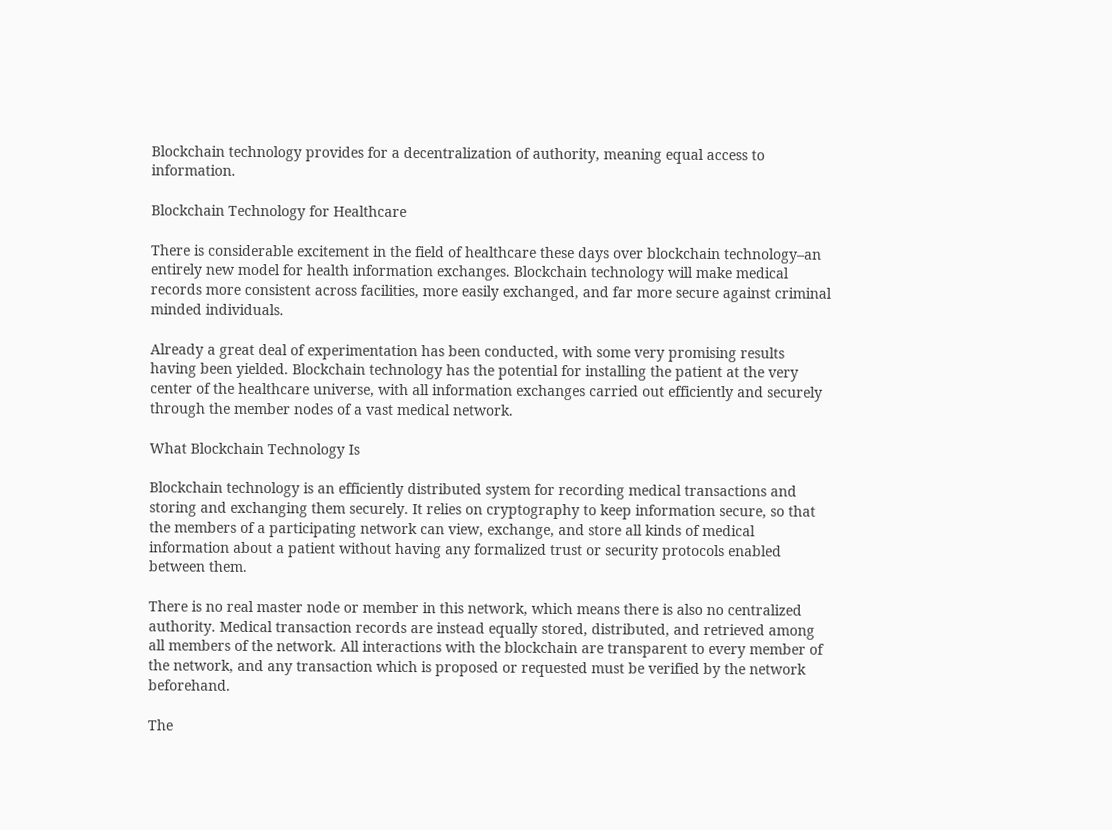Blockchain technology provides for a decentralization of authority, meaning equal access to information.

Blockchain Technology for Healthcare

There is considerable excitement in the field of healthcare these days over blockchain technology–an entirely new model for health information exchanges. Blockchain technology will make medical records more consistent across facilities, more easily exchanged, and far more secure against criminal minded individuals.

Already a great deal of experimentation has been conducted, with some very promising results having been yielded. Blockchain technology has the potential for installing the patient at the very center of the healthcare universe, with all information exchanges carried out efficiently and securely through the member nodes of a vast medical network.

What Blockchain Technology Is

Blockchain technology is an efficiently distributed system for recording medical transactions and storing and exchanging them securely. It relies on cryptography to keep information secure, so that the members of a participating network can view, exchange, and store all kinds of medical information about a patient without having any formalized trust or security protocols enabled between them.

There is no real master node or member in this network, which means there is also no centralized authority. Medical transaction records are instead equally stored, distributed, and retrieved among all members of the network. All interactions with the blockchain are transparent to every member of the network, and any transaction which is proposed or requested must be verified by the network beforehand.

The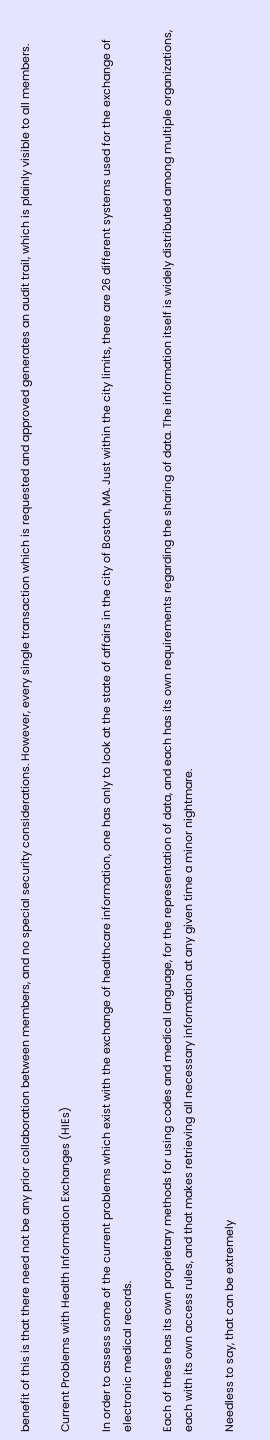benefit of this is that there need not be any prior collaboration between members, and no special security considerations. However, every single transaction which is requested and approved generates an audit trail, which is plainly visible to all members.

Current Problems with Health Information Exchanges (HIEs)

In order to assess some of the current problems which exist with the exchange of healthcare information, one has only to look at the state of affairs in the city of Boston, MA. Just within the city limits, there are 26 different systems used for the exchange of electronic medical records.

Each of these has its own proprietary methods for using codes and medical language, for the representation of data, and each has its own requirements regarding the sharing of data. The information itself is widely distributed among multiple organizations, each with its own access rules, and that makes retrieving all necessary information at any given time a minor nightmare.

Needless to say, that can be extremely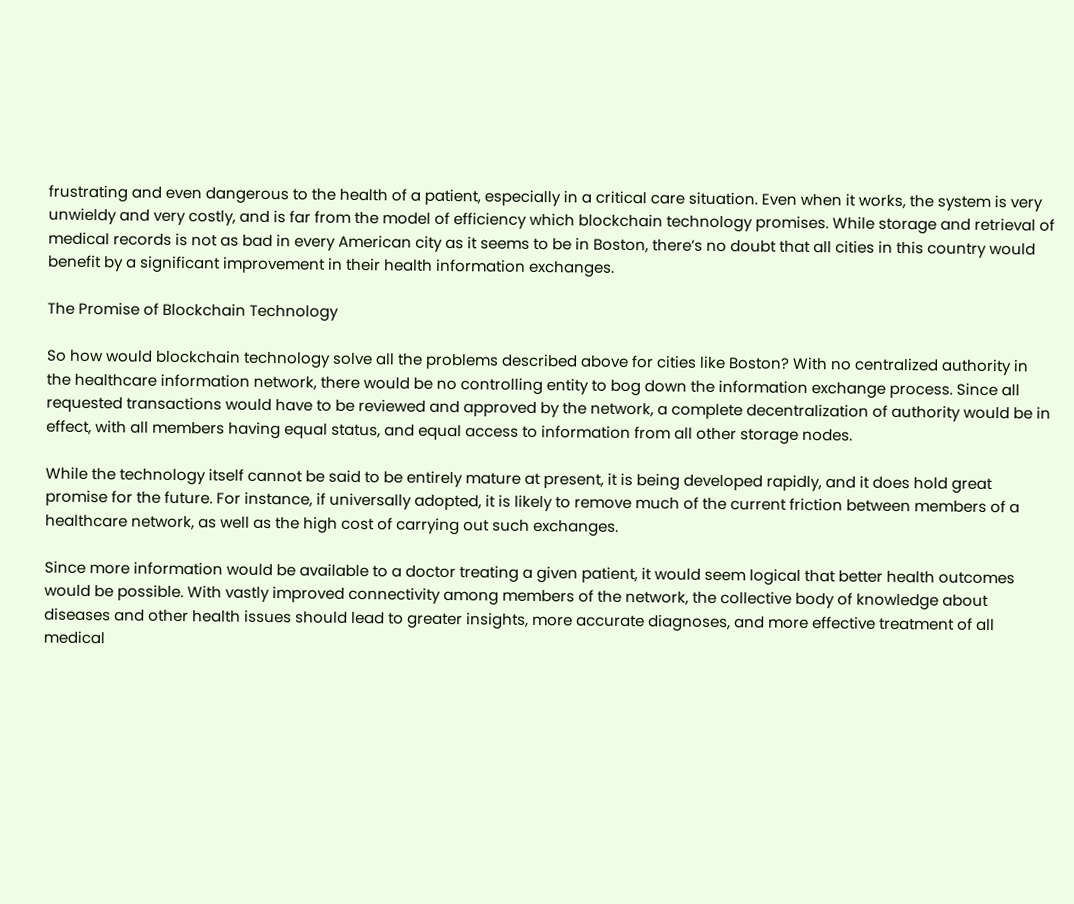frustrating and even dangerous to the health of a patient, especially in a critical care situation. Even when it works, the system is very unwieldy and very costly, and is far from the model of efficiency which blockchain technology promises. While storage and retrieval of medical records is not as bad in every American city as it seems to be in Boston, there’s no doubt that all cities in this country would benefit by a significant improvement in their health information exchanges.

The Promise of Blockchain Technology

So how would blockchain technology solve all the problems described above for cities like Boston? With no centralized authority in the healthcare information network, there would be no controlling entity to bog down the information exchange process. Since all requested transactions would have to be reviewed and approved by the network, a complete decentralization of authority would be in effect, with all members having equal status, and equal access to information from all other storage nodes.

While the technology itself cannot be said to be entirely mature at present, it is being developed rapidly, and it does hold great promise for the future. For instance, if universally adopted, it is likely to remove much of the current friction between members of a healthcare network, as well as the high cost of carrying out such exchanges.

Since more information would be available to a doctor treating a given patient, it would seem logical that better health outcomes would be possible. With vastly improved connectivity among members of the network, the collective body of knowledge about diseases and other health issues should lead to greater insights, more accurate diagnoses, and more effective treatment of all medical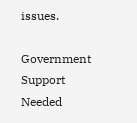issues.

Government Support Needed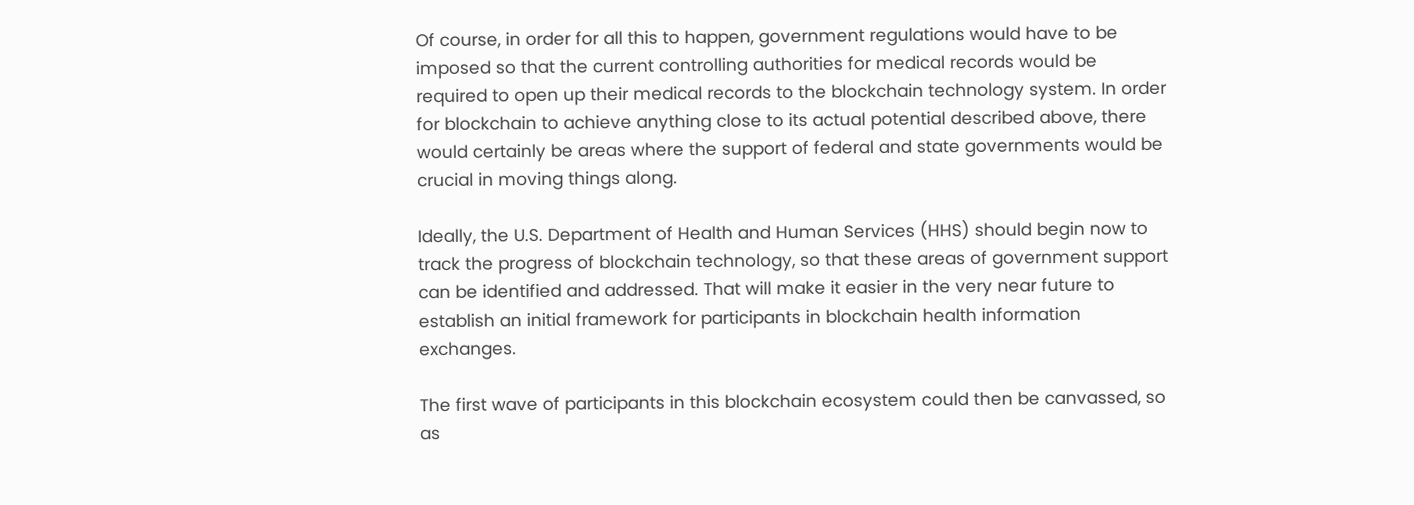Of course, in order for all this to happen, government regulations would have to be imposed so that the current controlling authorities for medical records would be required to open up their medical records to the blockchain technology system. In order for blockchain to achieve anything close to its actual potential described above, there would certainly be areas where the support of federal and state governments would be crucial in moving things along.

Ideally, the U.S. Department of Health and Human Services (HHS) should begin now to track the progress of blockchain technology, so that these areas of government support can be identified and addressed. That will make it easier in the very near future to establish an initial framework for participants in blockchain health information exchanges.

The first wave of participants in this blockchain ecosystem could then be canvassed, so as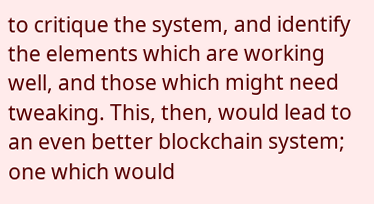to critique the system, and identify the elements which are working well, and those which might need tweaking. This, then, would lead to an even better blockchain system; one which would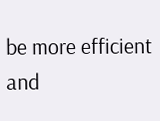be more efficient and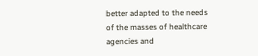better adapted to the needs of the masses of healthcare agencies and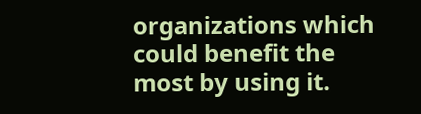organizations which could benefit the most by using it.